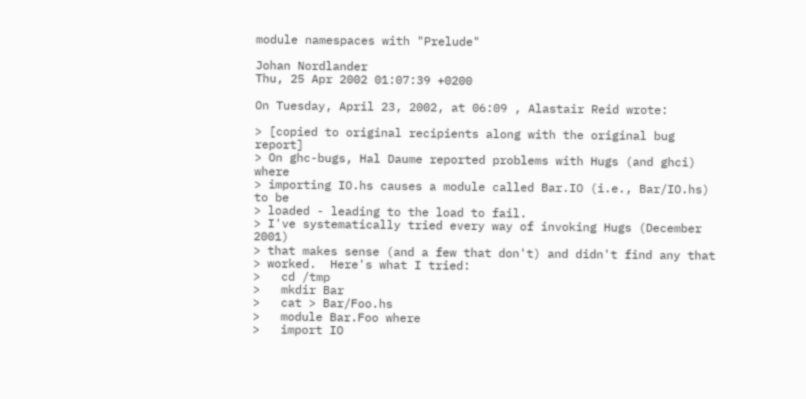module namespaces with "Prelude"

Johan Nordlander
Thu, 25 Apr 2002 01:07:39 +0200

On Tuesday, April 23, 2002, at 06:09 , Alastair Reid wrote:

> [copied to original recipients along with the original bug report]
> On ghc-bugs, Hal Daume reported problems with Hugs (and ghci) where
> importing IO.hs causes a module called Bar.IO (i.e., Bar/IO.hs) to be
> loaded - leading to the load to fail.
> I've systematically tried every way of invoking Hugs (December 2001)
> that makes sense (and a few that don't) and didn't find any that
> worked.  Here's what I tried:
>   cd /tmp
>   mkdir Bar
>   cat > Bar/Foo.hs
>   module Bar.Foo where
>   import IO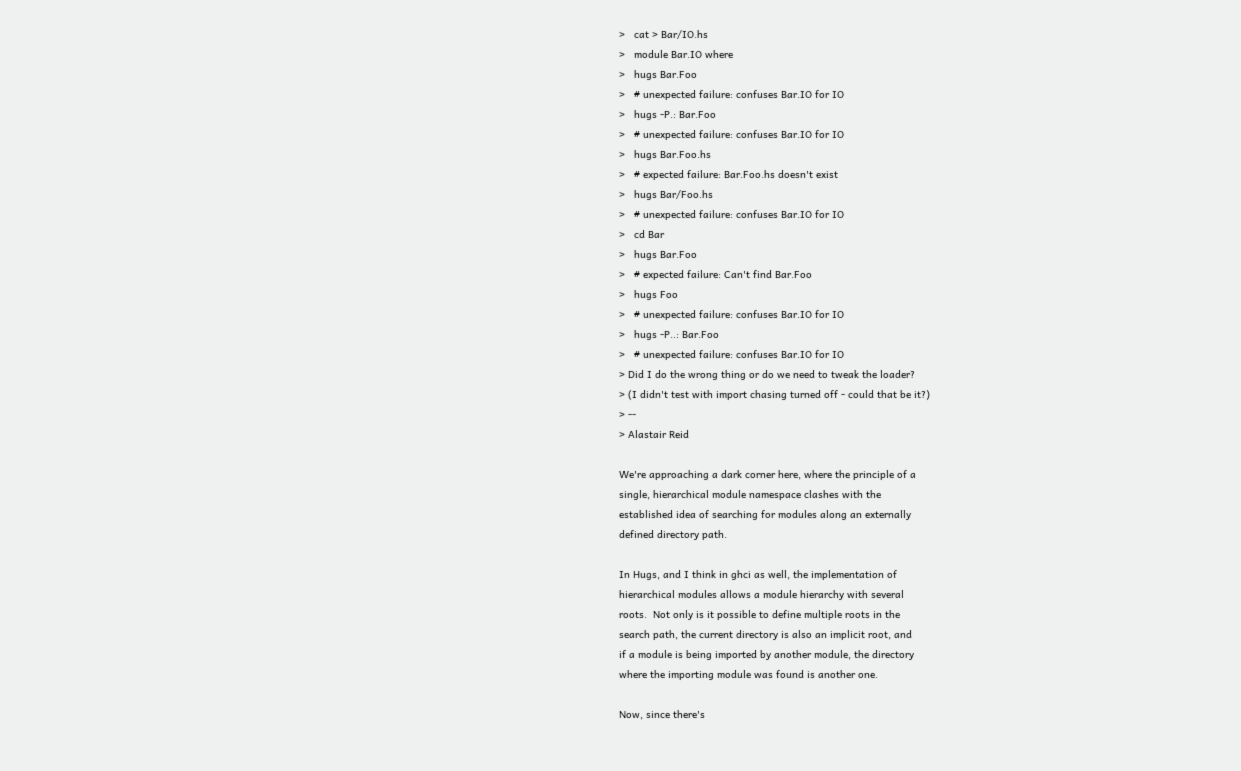>   cat > Bar/IO.hs
>   module Bar.IO where
>   hugs Bar.Foo
>   # unexpected failure: confuses Bar.IO for IO
>   hugs -P.: Bar.Foo
>   # unexpected failure: confuses Bar.IO for IO
>   hugs Bar.Foo.hs
>   # expected failure: Bar.Foo.hs doesn't exist
>   hugs Bar/Foo.hs
>   # unexpected failure: confuses Bar.IO for IO
>   cd Bar
>   hugs Bar.Foo
>   # expected failure: Can't find Bar.Foo
>   hugs Foo
>   # unexpected failure: confuses Bar.IO for IO
>   hugs -P..: Bar.Foo
>   # unexpected failure: confuses Bar.IO for IO
> Did I do the wrong thing or do we need to tweak the loader?
> (I didn't test with import chasing turned off - could that be it?)
> --
> Alastair Reid

We're approaching a dark corner here, where the principle of a
single, hierarchical module namespace clashes with the
established idea of searching for modules along an externally
defined directory path.

In Hugs, and I think in ghci as well, the implementation of
hierarchical modules allows a module hierarchy with several
roots.  Not only is it possible to define multiple roots in the
search path, the current directory is also an implicit root, and
if a module is being imported by another module, the directory
where the importing module was found is another one.

Now, since there's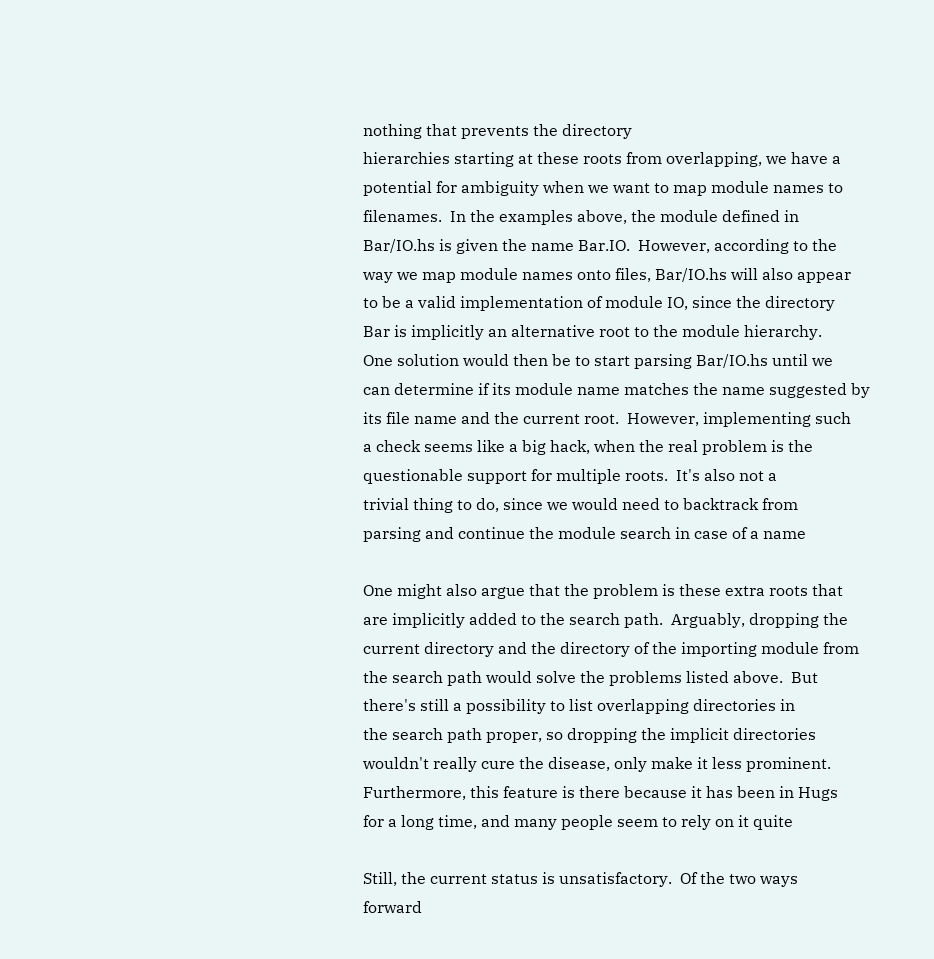nothing that prevents the directory
hierarchies starting at these roots from overlapping, we have a
potential for ambiguity when we want to map module names to
filenames.  In the examples above, the module defined in
Bar/IO.hs is given the name Bar.IO.  However, according to the
way we map module names onto files, Bar/IO.hs will also appear
to be a valid implementation of module IO, since the directory
Bar is implicitly an alternative root to the module hierarchy.
One solution would then be to start parsing Bar/IO.hs until we
can determine if its module name matches the name suggested by
its file name and the current root.  However, implementing such
a check seems like a big hack, when the real problem is the
questionable support for multiple roots.  It's also not a
trivial thing to do, since we would need to backtrack from
parsing and continue the module search in case of a name

One might also argue that the problem is these extra roots that
are implicitly added to the search path.  Arguably, dropping the
current directory and the directory of the importing module from
the search path would solve the problems listed above.  But
there's still a possibility to list overlapping directories in
the search path proper, so dropping the implicit directories
wouldn't really cure the disease, only make it less prominent.
Furthermore, this feature is there because it has been in Hugs
for a long time, and many people seem to rely on it quite

Still, the current status is unsatisfactory.  Of the two ways
forward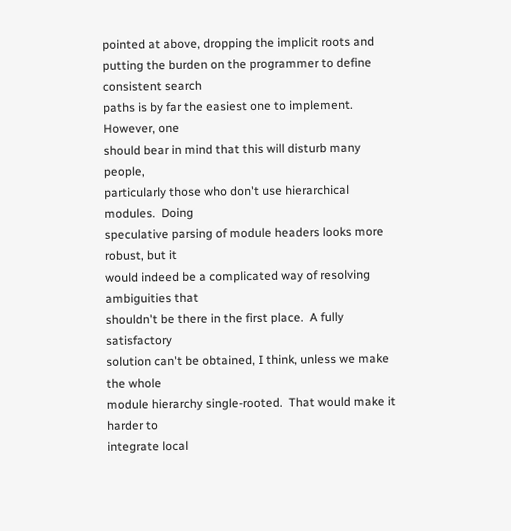pointed at above, dropping the implicit roots and
putting the burden on the programmer to define consistent search
paths is by far the easiest one to implement.  However, one
should bear in mind that this will disturb many people,
particularly those who don't use hierarchical modules.  Doing
speculative parsing of module headers looks more robust, but it
would indeed be a complicated way of resolving ambiguities that
shouldn't be there in the first place.  A fully satisfactory
solution can't be obtained, I think, unless we make the whole
module hierarchy single-rooted.  That would make it harder to
integrate local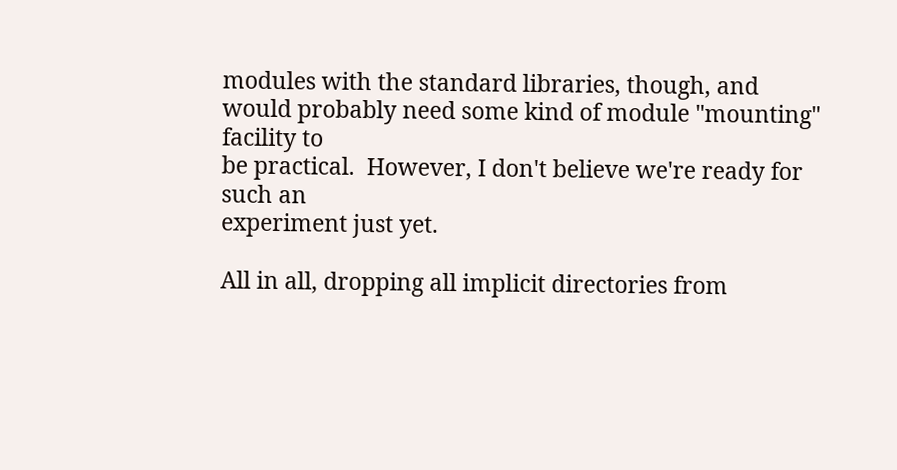modules with the standard libraries, though, and
would probably need some kind of module "mounting" facility to
be practical.  However, I don't believe we're ready for such an
experiment just yet.

All in all, dropping all implicit directories from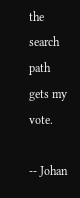the search
path gets my vote.

-- Johan